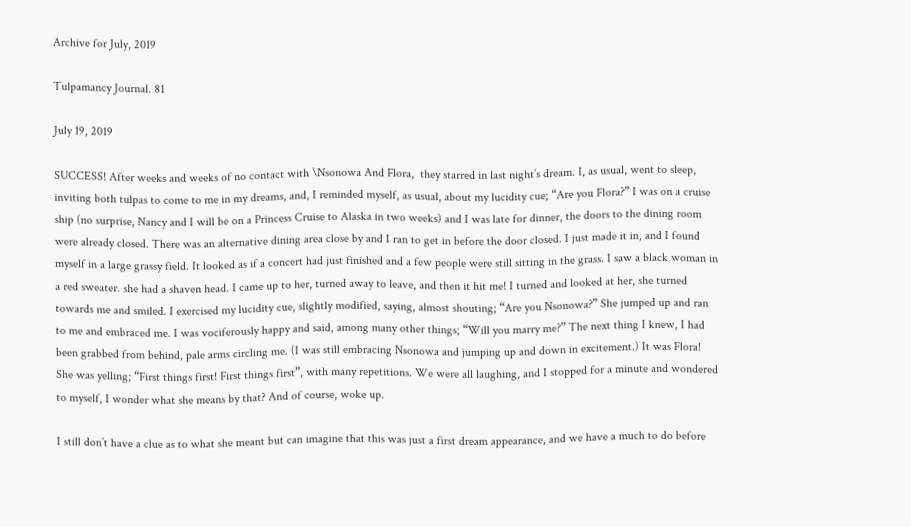Archive for July, 2019

Tulpamancy Journal. 81

July 19, 2019

SUCCESS! After weeks and weeks of no contact with \Nsonowa And Flora,  they starred in last night’s dream. I, as usual, went to sleep, inviting both tulpas to come to me in my dreams, and, I reminded myself, as usual, about my lucidity cue; “Are you Flora?” I was on a cruise ship (no surprise, Nancy and I will be on a Princess Cruise to Alaska in two weeks) and I was late for dinner, the doors to the dining room were already closed. There was an alternative dining area close by and I ran to get in before the door closed. I just made it in, and I found myself in a large grassy field. It looked as if a concert had just finished and a few people were still sitting in the grass. I saw a black woman in a red sweater. she had a shaven head. I came up to her, turned away to leave, and then it hit me! I turned and looked at her, she turned towards me and smiled. I exercised my lucidity cue, slightly modified, saying, almost shouting; “Are you Nsonowa?” She jumped up and ran to me and embraced me. I was vociferously happy and said, among many other things; “Will you marry me?” The next thing I knew, I had been grabbed from behind, pale arms circling me. (I was still embracing Nsonowa and jumping up and down in excitement.) It was Flora! She was yelling; “First things first! First things first”, with many repetitions. We were all laughing, and I stopped for a minute and wondered to myself, I wonder what she means by that? And of course, woke up.

I still don’t have a clue as to what she meant but can imagine that this was just a first dream appearance, and we have a much to do before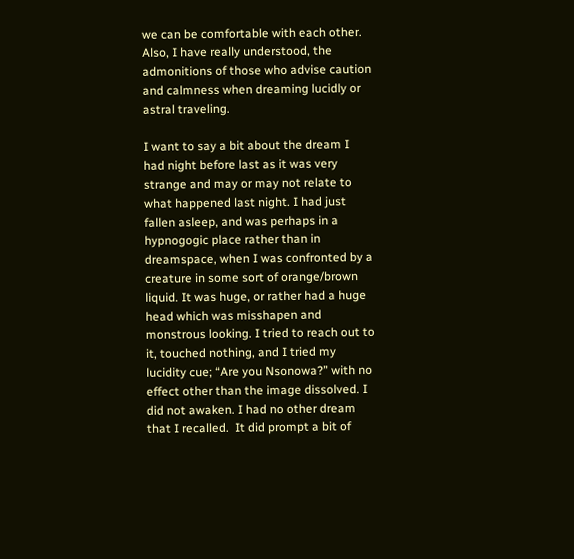we can be comfortable with each other. Also, I have really understood, the admonitions of those who advise caution and calmness when dreaming lucidly or astral traveling.

I want to say a bit about the dream I had night before last as it was very strange and may or may not relate to what happened last night. I had just fallen asleep, and was perhaps in a hypnogogic place rather than in dreamspace, when I was confronted by a creature in some sort of orange/brown liquid. It was huge, or rather had a huge head which was misshapen and monstrous looking. I tried to reach out to it, touched nothing, and I tried my lucidity cue; “Are you Nsonowa?” with no effect other than the image dissolved. I did not awaken. I had no other dream that I recalled.  It did prompt a bit of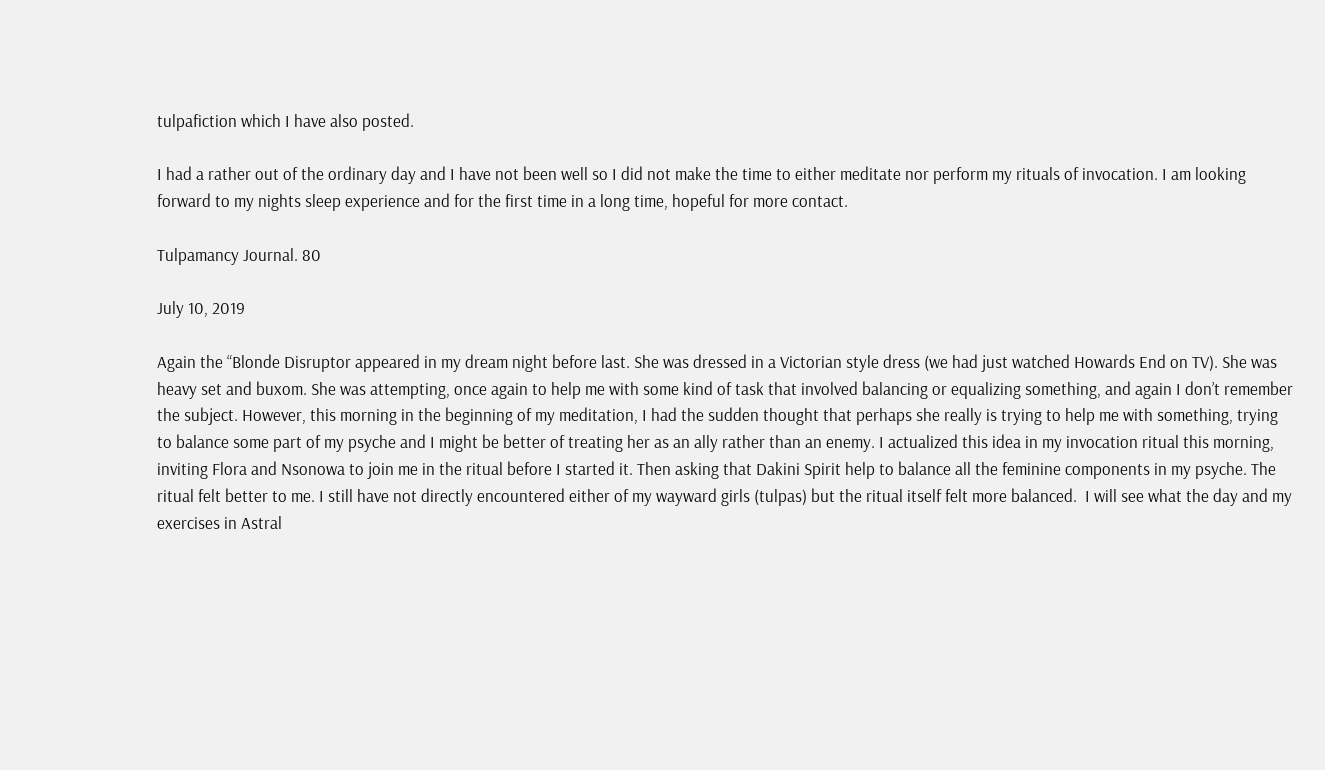tulpafiction which I have also posted.

I had a rather out of the ordinary day and I have not been well so I did not make the time to either meditate nor perform my rituals of invocation. I am looking forward to my nights sleep experience and for the first time in a long time, hopeful for more contact.

Tulpamancy Journal. 80

July 10, 2019

Again the “Blonde Disruptor appeared in my dream night before last. She was dressed in a Victorian style dress (we had just watched Howards End on TV). She was heavy set and buxom. She was attempting, once again to help me with some kind of task that involved balancing or equalizing something, and again I don’t remember the subject. However, this morning in the beginning of my meditation, I had the sudden thought that perhaps she really is trying to help me with something, trying to balance some part of my psyche and I might be better of treating her as an ally rather than an enemy. I actualized this idea in my invocation ritual this morning, inviting Flora and Nsonowa to join me in the ritual before I started it. Then asking that Dakini Spirit help to balance all the feminine components in my psyche. The ritual felt better to me. I still have not directly encountered either of my wayward girls (tulpas) but the ritual itself felt more balanced.  I will see what the day and my exercises in Astral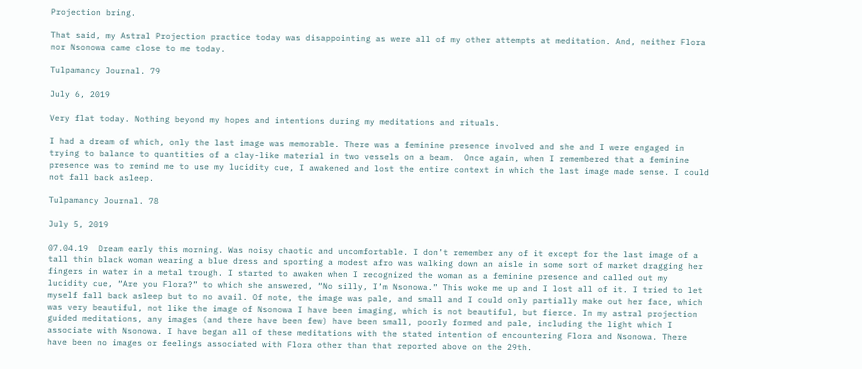Projection bring.

That said, my Astral Projection practice today was disappointing as were all of my other attempts at meditation. And, neither Flora nor Nsonowa came close to me today.

Tulpamancy Journal. 79

July 6, 2019

Very flat today. Nothing beyond my hopes and intentions during my meditations and rituals.

I had a dream of which, only the last image was memorable. There was a feminine presence involved and she and I were engaged in trying to balance to quantities of a clay-like material in two vessels on a beam.  Once again, when I remembered that a feminine presence was to remind me to use my lucidity cue, I awakened and lost the entire context in which the last image made sense. I could not fall back asleep.

Tulpamancy Journal. 78

July 5, 2019

07.04.19  Dream early this morning. Was noisy chaotic and uncomfortable. I don’t remember any of it except for the last image of a tall thin black woman wearing a blue dress and sporting a modest afro was walking down an aisle in some sort of market dragging her fingers in water in a metal trough. I started to awaken when I recognized the woman as a feminine presence and called out my lucidity cue, “Are you Flora?” to which she answered, “No silly, I’m Nsonowa.” This woke me up and I lost all of it. I tried to let myself fall back asleep but to no avail. Of note, the image was pale, and small and I could only partially make out her face, which was very beautiful, not like the image of Nsonowa I have been imaging, which is not beautiful, but fierce. In my astral projection guided meditations, any images (and there have been few) have been small, poorly formed and pale, including the light which I associate with Nsonowa. I have began all of these meditations with the stated intention of encountering Flora and Nsonowa. There have been no images or feelings associated with Flora other than that reported above on the 29th.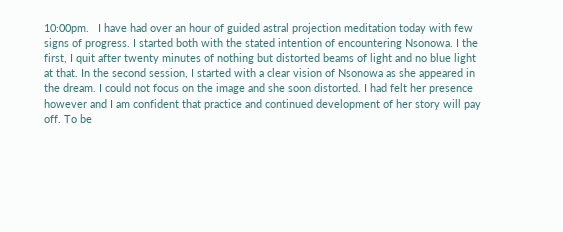10:00pm.   I have had over an hour of guided astral projection meditation today with few signs of progress. I started both with the stated intention of encountering Nsonowa. I the first, I quit after twenty minutes of nothing but distorted beams of light and no blue light at that. In the second session, I started with a clear vision of Nsonowa as she appeared in the dream. I could not focus on the image and she soon distorted. I had felt her presence however and I am confident that practice and continued development of her story will pay off. To be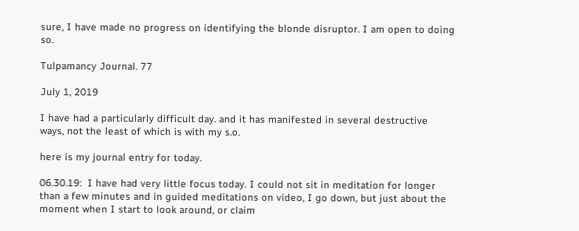sure, I have made no progress on identifying the blonde disruptor. I am open to doing so.

Tulpamancy Journal. 77

July 1, 2019

I have had a particularly difficult day. and it has manifested in several destructive ways, not the least of which is with my s.o.

here is my journal entry for today.

06.30.19:  I have had very little focus today. I could not sit in meditation for longer than a few minutes and in guided meditations on video, I go down, but just about the moment when I start to look around, or claim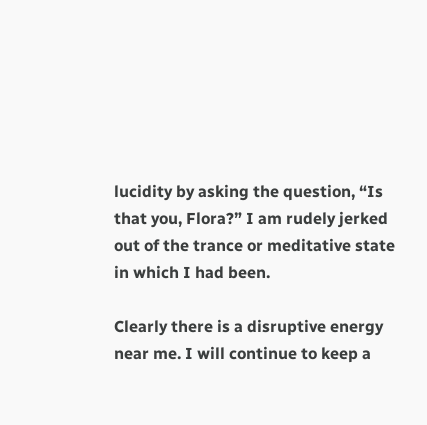lucidity by asking the question, “Is that you, Flora?” I am rudely jerked out of the trance or meditative state in which I had been.

Clearly there is a disruptive energy near me. I will continue to keep a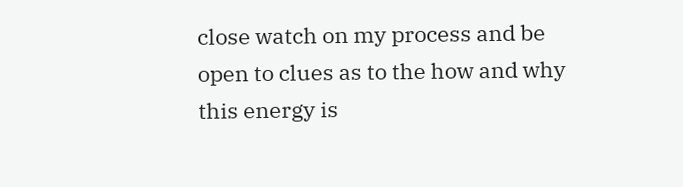close watch on my process and be open to clues as to the how and why this energy is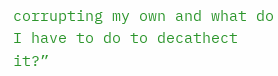corrupting my own and what do I have to do to decathect it?”